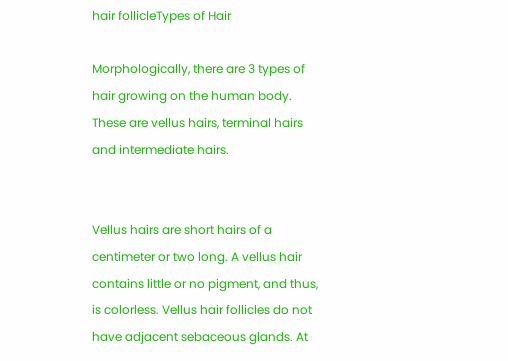hair follicleTypes of Hair

Morphologically, there are 3 types of hair growing on the human body. These are vellus hairs, terminal hairs and intermediate hairs.


Vellus hairs are short hairs of a centimeter or two long. A vellus hair contains little or no pigment, and thus, is colorless. Vellus hair follicles do not have adjacent sebaceous glands. At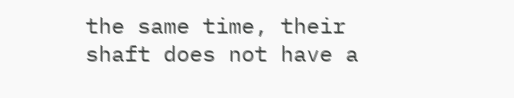the same time, their shaft does not have a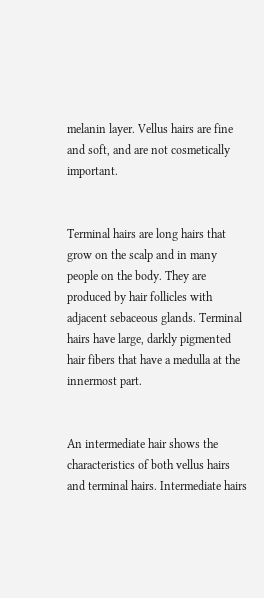melanin layer. Vellus hairs are fine and soft, and are not cosmetically important.


Terminal hairs are long hairs that grow on the scalp and in many people on the body. They are produced by hair follicles with adjacent sebaceous glands. Terminal hairs have large, darkly pigmented hair fibers that have a medulla at the innermost part.


An intermediate hair shows the characteristics of both vellus hairs and terminal hairs. Intermediate hairs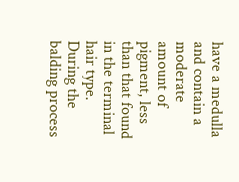have a medulla and contain a moderate amount of pigment, less than that found in the terminal hair type. During the balding process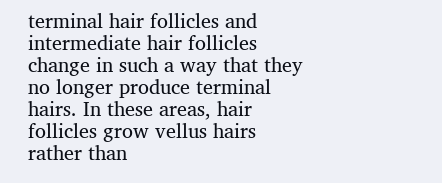terminal hair follicles and intermediate hair follicles change in such a way that they no longer produce terminal hairs. In these areas, hair follicles grow vellus hairs rather than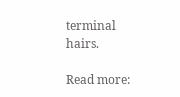terminal hairs.

Read more: